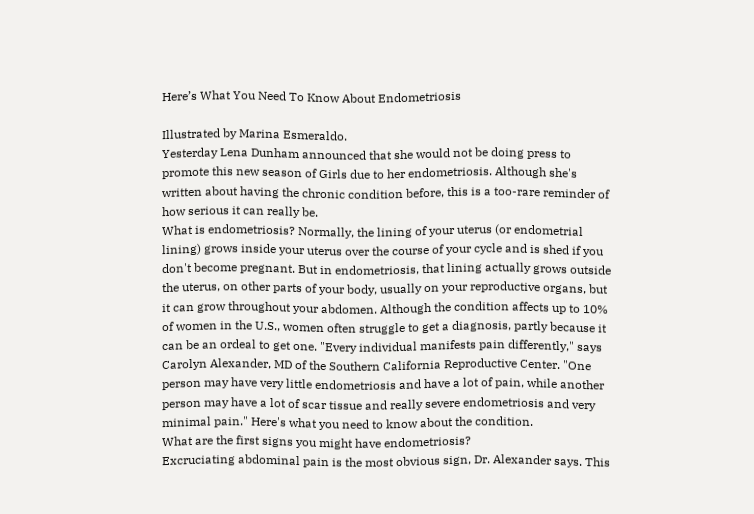Here’s What You Need To Know About Endometriosis

Illustrated by Marina Esmeraldo.
Yesterday Lena Dunham announced that she would not be doing press to promote this new season of Girls due to her endometriosis. Although she's written about having the chronic condition before, this is a too-rare reminder of how serious it can really be.
What is endometriosis? Normally, the lining of your uterus (or endometrial lining) grows inside your uterus over the course of your cycle and is shed if you don't become pregnant. But in endometriosis, that lining actually grows outside the uterus, on other parts of your body, usually on your reproductive organs, but it can grow throughout your abdomen. Although the condition affects up to 10% of women in the U.S., women often struggle to get a diagnosis, partly because it can be an ordeal to get one. "Every individual manifests pain differently," says Carolyn Alexander, MD of the Southern California Reproductive Center. "One person may have very little endometriosis and have a lot of pain, while another person may have a lot of scar tissue and really severe endometriosis and very minimal pain." Here's what you need to know about the condition.
What are the first signs you might have endometriosis?
Excruciating abdominal pain is the most obvious sign, Dr. Alexander says. This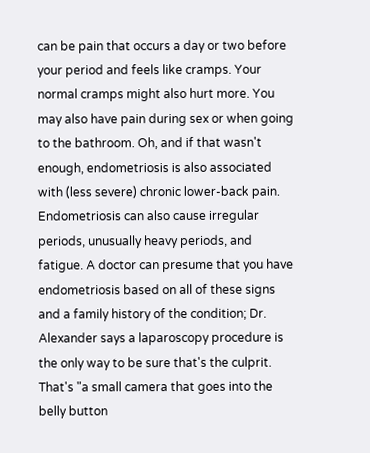can be pain that occurs a day or two before your period and feels like cramps. Your normal cramps might also hurt more. You may also have pain during sex or when going to the bathroom. Oh, and if that wasn't enough, endometriosis is also associated with (less severe) chronic lower-back pain. Endometriosis can also cause irregular periods, unusually heavy periods, and fatigue. A doctor can presume that you have endometriosis based on all of these signs and a family history of the condition; Dr. Alexander says a laparoscopy procedure is the only way to be sure that's the culprit. That's "a small camera that goes into the belly button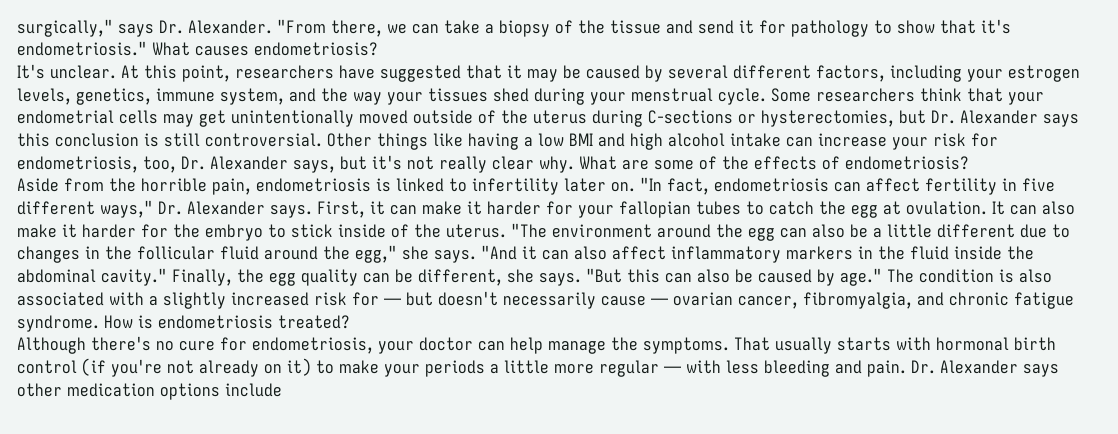surgically," says Dr. Alexander. "From there, we can take a biopsy of the tissue and send it for pathology to show that it's endometriosis." What causes endometriosis?
It's unclear. At this point, researchers have suggested that it may be caused by several different factors, including your estrogen levels, genetics, immune system, and the way your tissues shed during your menstrual cycle. Some researchers think that your endometrial cells may get unintentionally moved outside of the uterus during C-sections or hysterectomies, but Dr. Alexander says this conclusion is still controversial. Other things like having a low BMI and high alcohol intake can increase your risk for endometriosis, too, Dr. Alexander says, but it's not really clear why. What are some of the effects of endometriosis?
Aside from the horrible pain, endometriosis is linked to infertility later on. "In fact, endometriosis can affect fertility in five different ways," Dr. Alexander says. First, it can make it harder for your fallopian tubes to catch the egg at ovulation. It can also make it harder for the embryo to stick inside of the uterus. "The environment around the egg can also be a little different due to changes in the follicular fluid around the egg," she says. "And it can also affect inflammatory markers in the fluid inside the abdominal cavity." Finally, the egg quality can be different, she says. "But this can also be caused by age." The condition is also associated with a slightly increased risk for — but doesn't necessarily cause — ovarian cancer, fibromyalgia, and chronic fatigue syndrome. How is endometriosis treated?
Although there's no cure for endometriosis, your doctor can help manage the symptoms. That usually starts with hormonal birth control (if you're not already on it) to make your periods a little more regular — with less bleeding and pain. Dr. Alexander says other medication options include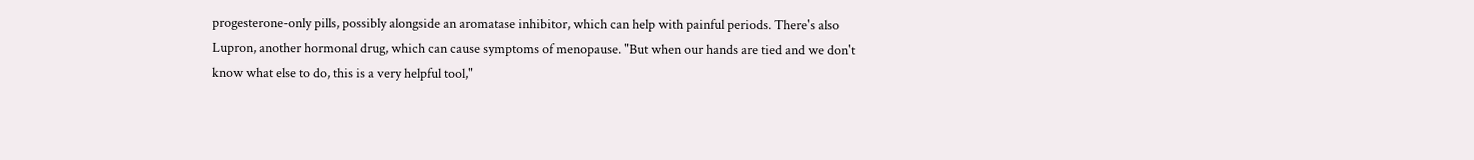progesterone-only pills, possibly alongside an aromatase inhibitor, which can help with painful periods. There's also Lupron, another hormonal drug, which can cause symptoms of menopause. "But when our hands are tied and we don't know what else to do, this is a very helpful tool,"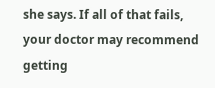she says. If all of that fails, your doctor may recommend getting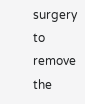surgery to remove the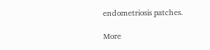endometriosis patches.

More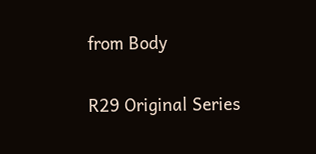from Body

R29 Original Series